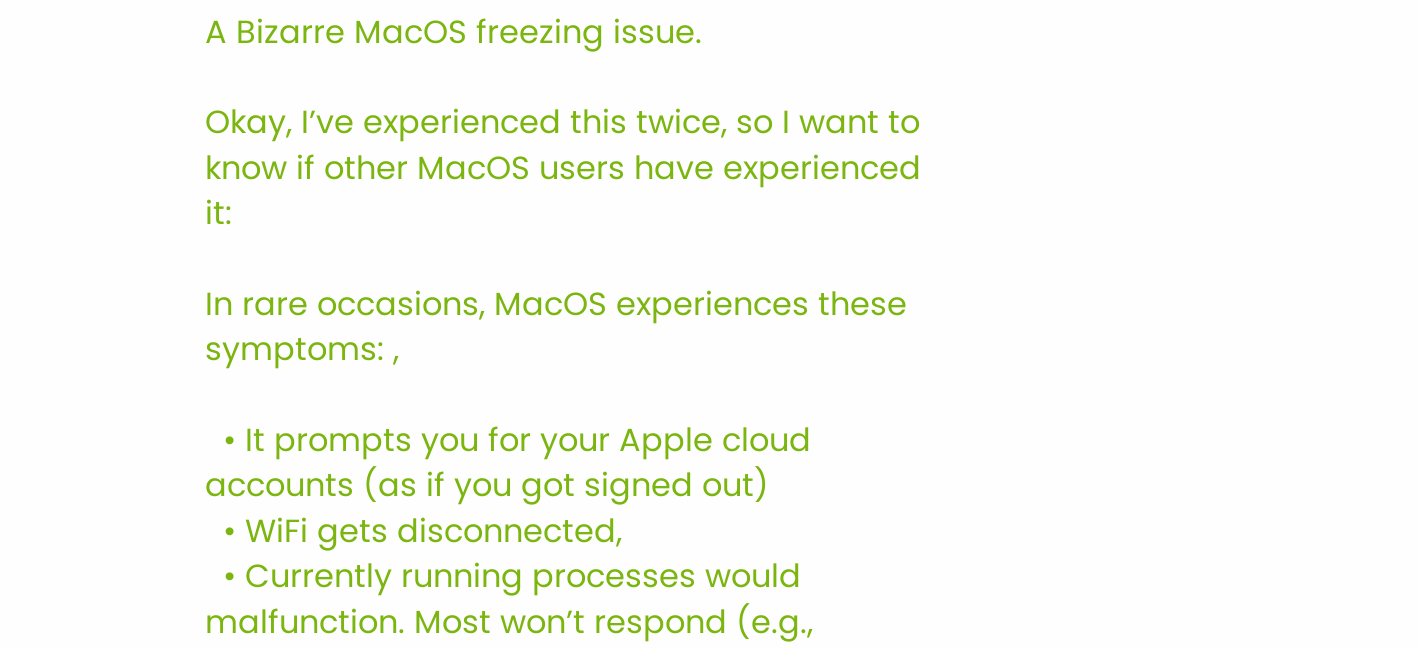A Bizarre MacOS freezing issue.

Okay, I’ve experienced this twice, so I want to know if other MacOS users have experienced it:

In rare occasions, MacOS experiences these symptoms: ,

  • It prompts you for your Apple cloud accounts (as if you got signed out)
  • WiFi gets disconnected,
  • Currently running processes would malfunction. Most won’t respond (e.g.,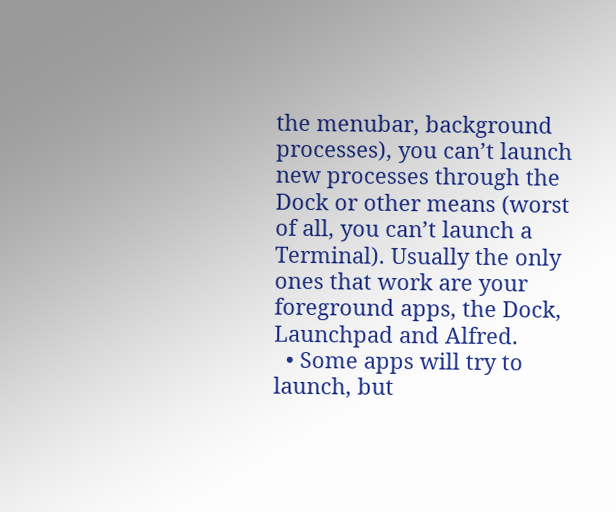the menubar, background processes), you can’t launch new processes through the Dock or other means (worst of all, you can’t launch a Terminal). Usually the only ones that work are your foreground apps, the Dock, Launchpad and Alfred.
  • Some apps will try to launch, but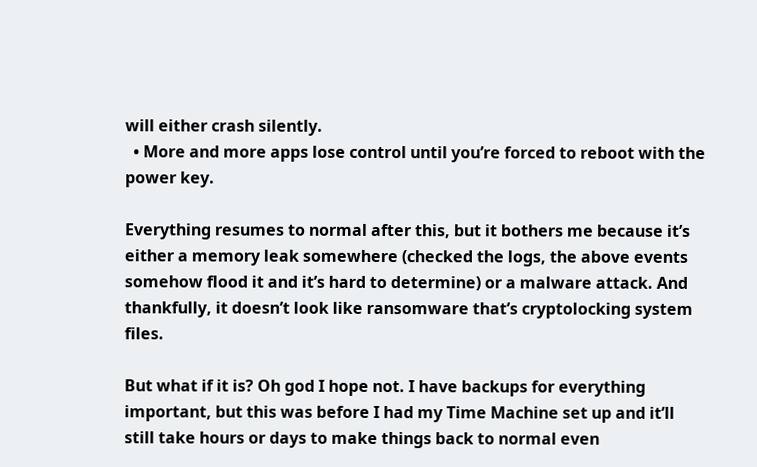will either crash silently.
  • More and more apps lose control until you’re forced to reboot with the power key.

Everything resumes to normal after this, but it bothers me because it’s either a memory leak somewhere (checked the logs, the above events somehow flood it and it’s hard to determine) or a malware attack. And thankfully, it doesn’t look like ransomware that’s cryptolocking system files.

But what if it is? Oh god I hope not. I have backups for everything important, but this was before I had my Time Machine set up and it’ll still take hours or days to make things back to normal even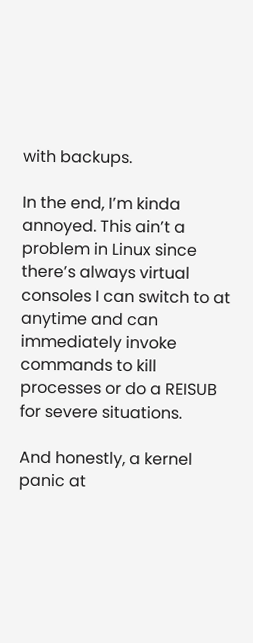with backups.

In the end, I’m kinda annoyed. This ain’t a problem in Linux since there’s always virtual consoles I can switch to at anytime and can immediately invoke commands to kill processes or do a REISUB for severe situations.

And honestly, a kernel panic at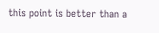this point is better than a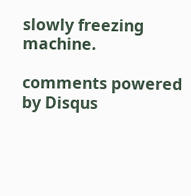slowly freezing machine.

comments powered by Disqus